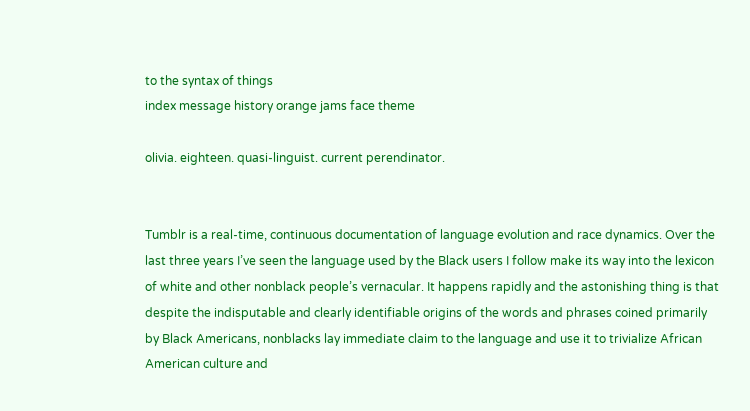to the syntax of things
index message history orange jams face theme

olivia. eighteen. quasi-linguist. current perendinator.


Tumblr is a real-time, continuous documentation of language evolution and race dynamics. Over the last three years I’ve seen the language used by the Black users I follow make its way into the lexicon of white and other nonblack people’s vernacular. It happens rapidly and the astonishing thing is that despite the indisputable and clearly identifiable origins of the words and phrases coined primarily by Black Americans, nonblacks lay immediate claim to the language and use it to trivialize African American culture and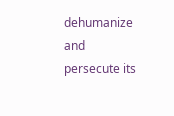dehumanize and persecute its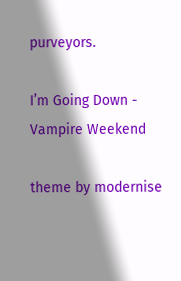purveyors.

I’m Going Down - Vampire Weekend

theme by modernise